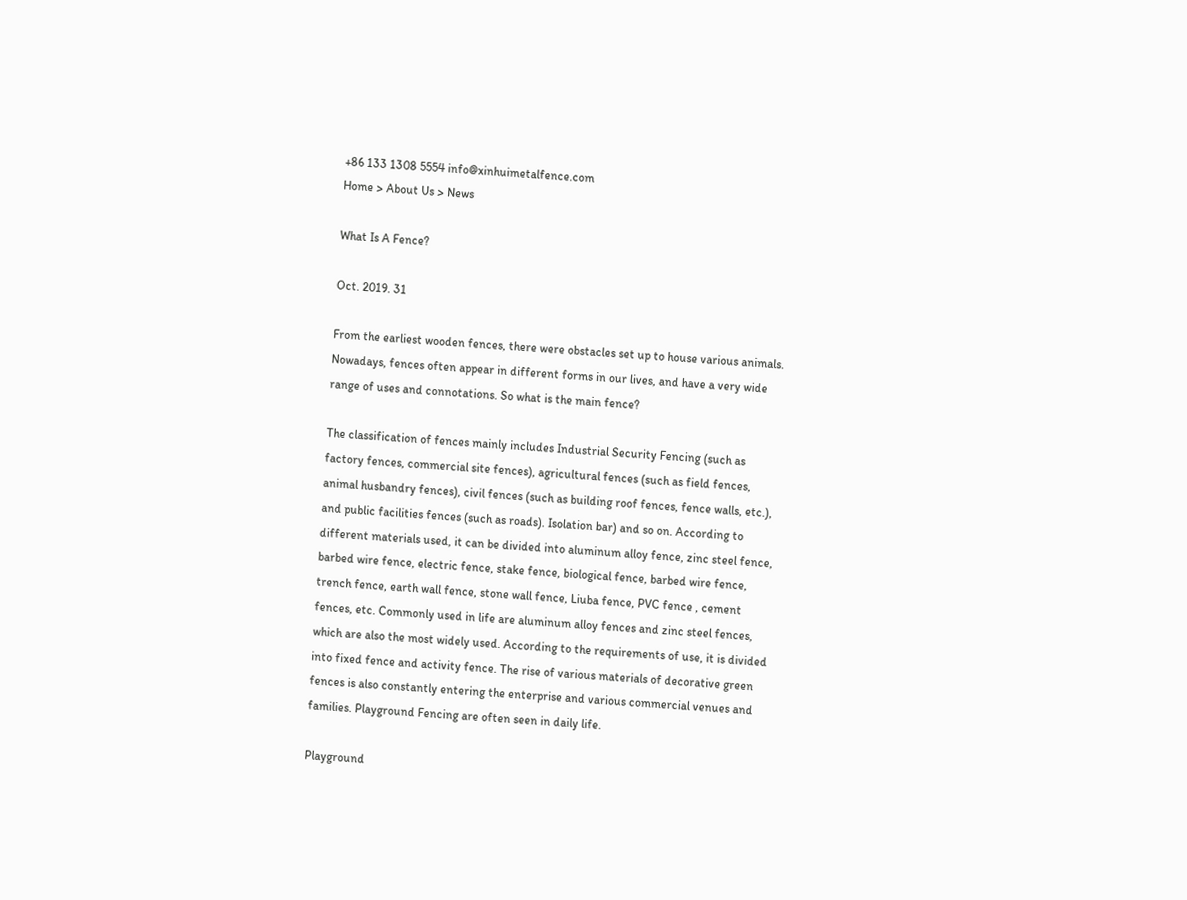+86 133 1308 5554 info@xinhuimetalfence.com
Home > About Us > News

What Is A Fence?

Oct. 2019. 31

From the earliest wooden fences, there were obstacles set up to house various animals. Nowadays, fences often appear in different forms in our lives, and have a very wide range of uses and connotations. So what is the main fence?

The classification of fences mainly includes Industrial Security Fencing (such as factory fences, commercial site fences), agricultural fences (such as field fences, animal husbandry fences), civil fences (such as building roof fences, fence walls, etc.), and public facilities fences (such as roads). Isolation bar) and so on. According to different materials used, it can be divided into aluminum alloy fence, zinc steel fence, barbed wire fence, electric fence, stake fence, biological fence, barbed wire fence, trench fence, earth wall fence, stone wall fence, Liuba fence, PVC fence , cement fences, etc. Commonly used in life are aluminum alloy fences and zinc steel fences, which are also the most widely used. According to the requirements of use, it is divided into fixed fence and activity fence. The rise of various materials of decorative green fences is also constantly entering the enterprise and various commercial venues and families. Playground Fencing are often seen in daily life.

Playground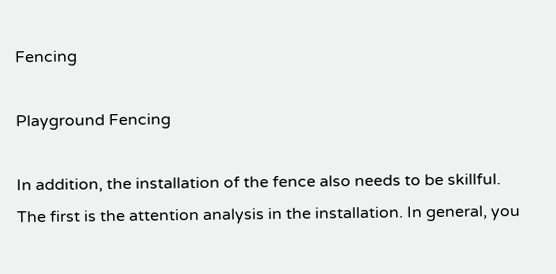Fencing

Playground Fencing

In addition, the installation of the fence also needs to be skillful. The first is the attention analysis in the installation. In general, you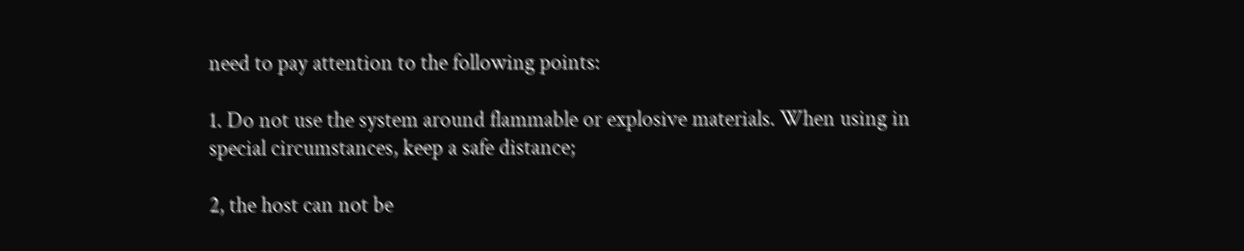need to pay attention to the following points:

1. Do not use the system around flammable or explosive materials. When using in special circumstances, keep a safe distance;

2, the host can not be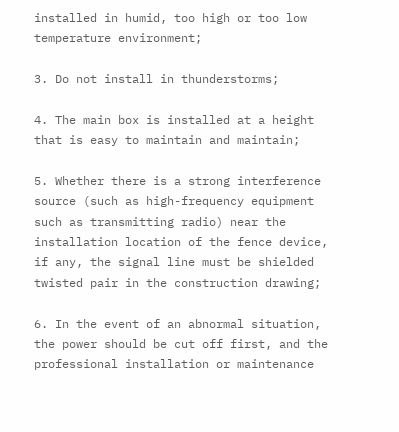installed in humid, too high or too low temperature environment;

3. Do not install in thunderstorms;

4. The main box is installed at a height that is easy to maintain and maintain;

5. Whether there is a strong interference source (such as high-frequency equipment such as transmitting radio) near the installation location of the fence device, if any, the signal line must be shielded twisted pair in the construction drawing;

6. In the event of an abnormal situation, the power should be cut off first, and the professional installation or maintenance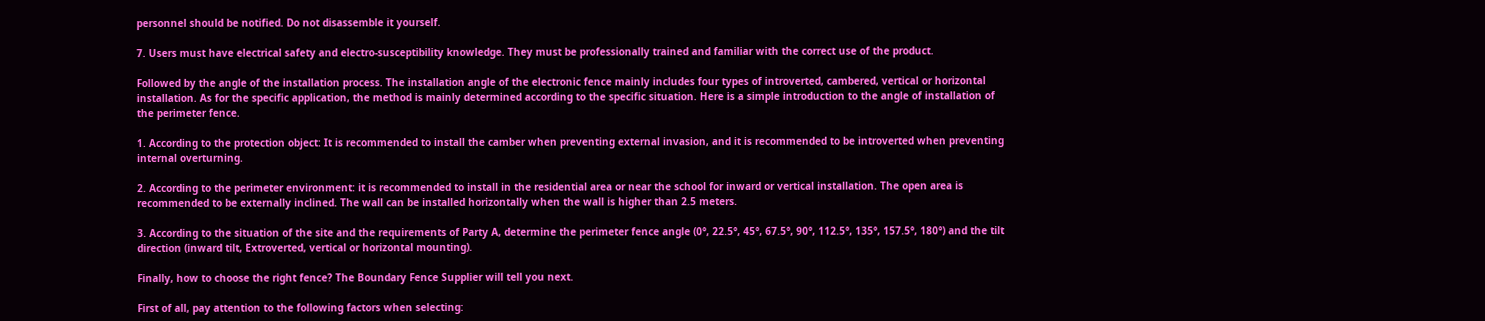personnel should be notified. Do not disassemble it yourself.

7. Users must have electrical safety and electro-susceptibility knowledge. They must be professionally trained and familiar with the correct use of the product.

Followed by the angle of the installation process. The installation angle of the electronic fence mainly includes four types of introverted, cambered, vertical or horizontal installation. As for the specific application, the method is mainly determined according to the specific situation. Here is a simple introduction to the angle of installation of the perimeter fence.

1. According to the protection object: It is recommended to install the camber when preventing external invasion, and it is recommended to be introverted when preventing internal overturning.

2. According to the perimeter environment: it is recommended to install in the residential area or near the school for inward or vertical installation. The open area is recommended to be externally inclined. The wall can be installed horizontally when the wall is higher than 2.5 meters.

3. According to the situation of the site and the requirements of Party A, determine the perimeter fence angle (0°, 22.5°, 45°, 67.5°, 90°, 112.5°, 135°, 157.5°, 180°) and the tilt direction (inward tilt, Extroverted, vertical or horizontal mounting).

Finally, how to choose the right fence? The Boundary Fence Supplier will tell you next.

First of all, pay attention to the following factors when selecting: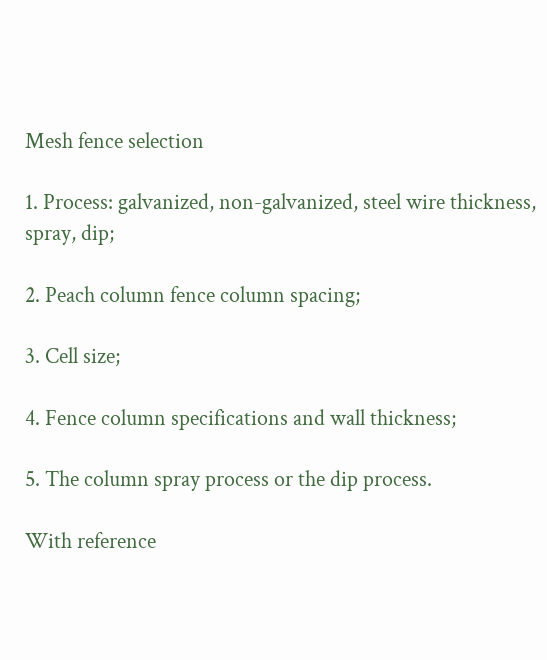Mesh fence selection

1. Process: galvanized, non-galvanized, steel wire thickness, spray, dip;

2. Peach column fence column spacing;

3. Cell size;

4. Fence column specifications and wall thickness;

5. The column spray process or the dip process.

With reference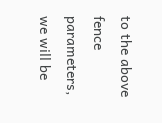to the above fence parameters, we will be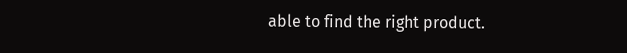able to find the right product.